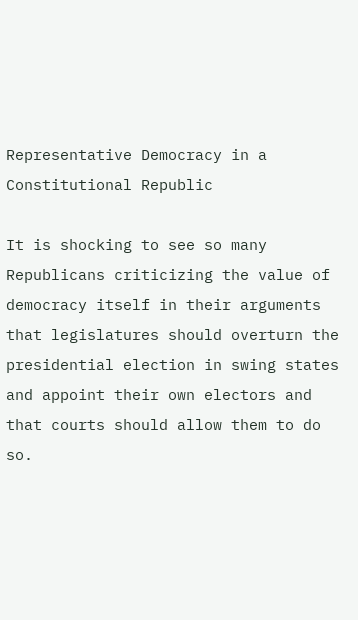Representative Democracy in a Constitutional Republic

It is shocking to see so many Republicans criticizing the value of democracy itself in their arguments that legislatures should overturn the presidential election in swing states and appoint their own electors and that courts should allow them to do so.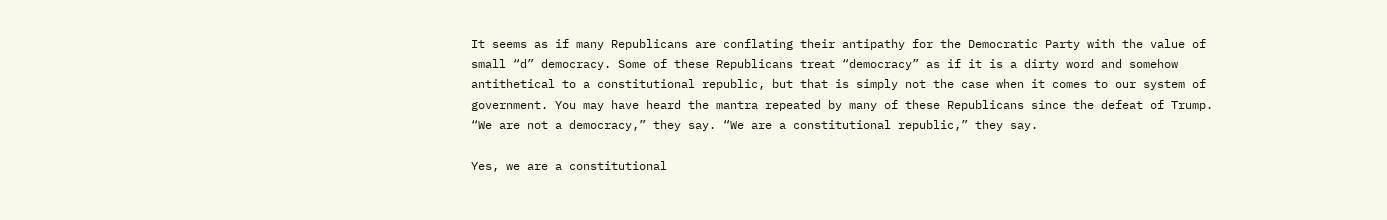It seems as if many Republicans are conflating their antipathy for the Democratic Party with the value of small “d” democracy. Some of these Republicans treat “democracy” as if it is a dirty word and somehow antithetical to a constitutional republic, but that is simply not the case when it comes to our system of government. You may have heard the mantra repeated by many of these Republicans since the defeat of Trump. “We are not a democracy,” they say. “We are a constitutional republic,” they say.

Yes, we are a constitutional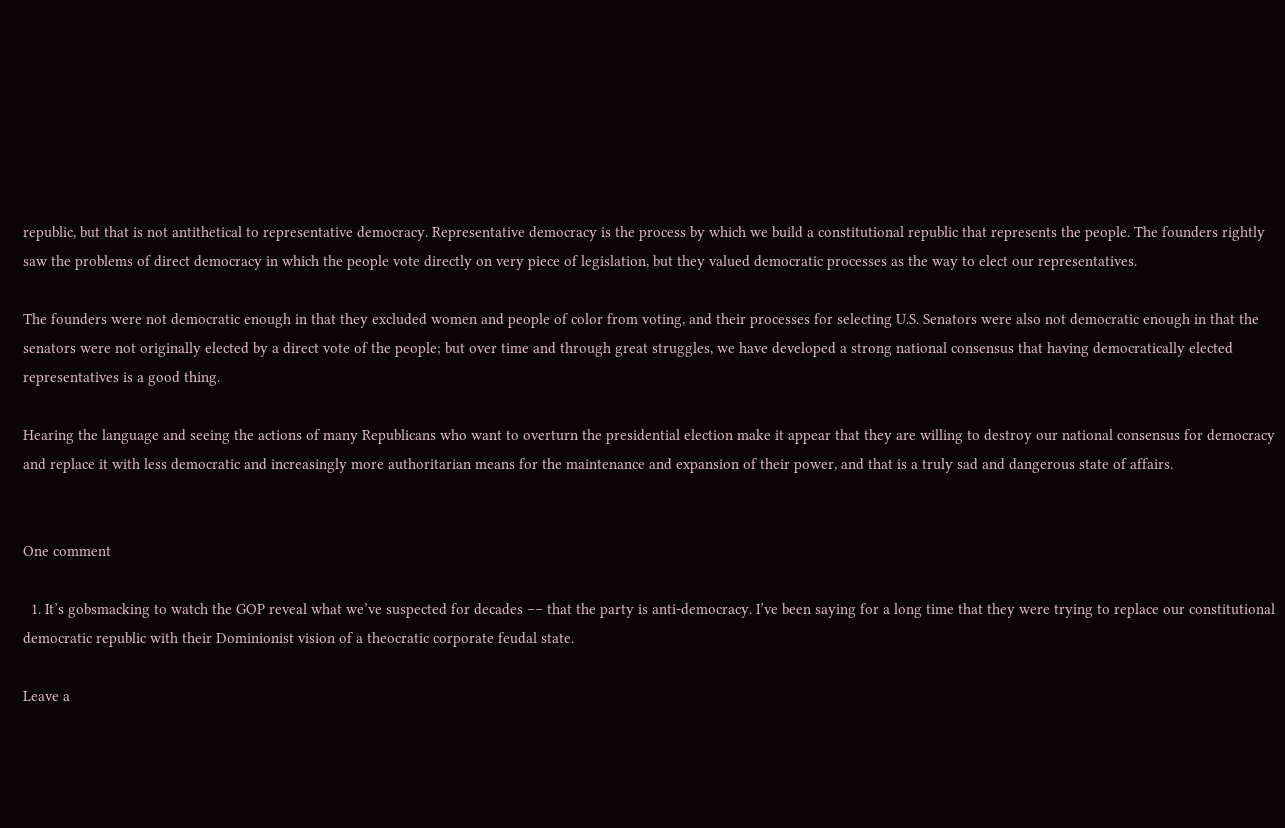republic, but that is not antithetical to representative democracy. Representative democracy is the process by which we build a constitutional republic that represents the people. The founders rightly saw the problems of direct democracy in which the people vote directly on very piece of legislation, but they valued democratic processes as the way to elect our representatives.

The founders were not democratic enough in that they excluded women and people of color from voting, and their processes for selecting U.S. Senators were also not democratic enough in that the senators were not originally elected by a direct vote of the people; but over time and through great struggles, we have developed a strong national consensus that having democratically elected representatives is a good thing.

Hearing the language and seeing the actions of many Republicans who want to overturn the presidential election make it appear that they are willing to destroy our national consensus for democracy and replace it with less democratic and increasingly more authoritarian means for the maintenance and expansion of their power, and that is a truly sad and dangerous state of affairs.


One comment

  1. It’s gobsmacking to watch the GOP reveal what we’ve suspected for decades –– that the party is anti-democracy. I’ve been saying for a long time that they were trying to replace our constitutional democratic republic with their Dominionist vision of a theocratic corporate feudal state.

Leave a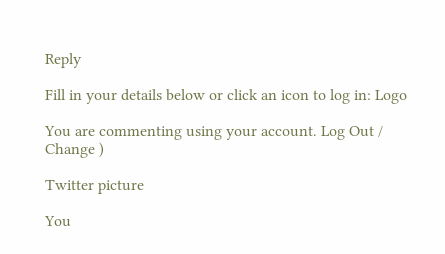Reply

Fill in your details below or click an icon to log in: Logo

You are commenting using your account. Log Out /  Change )

Twitter picture

You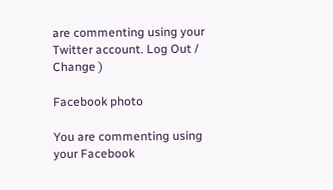are commenting using your Twitter account. Log Out /  Change )

Facebook photo

You are commenting using your Facebook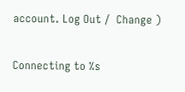account. Log Out /  Change )

Connecting to %s